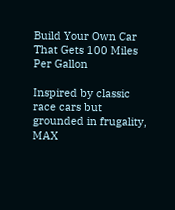Build Your Own Car That Gets 100 Miles Per Gallon

Inspired by classic race cars but grounded in frugality, MAX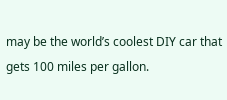may be the world’s coolest DIY car that gets 100 miles per gallon.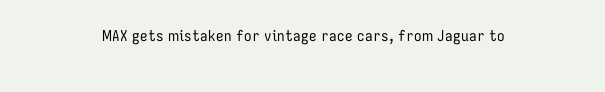MAX gets mistaken for vintage race cars, from Jaguar to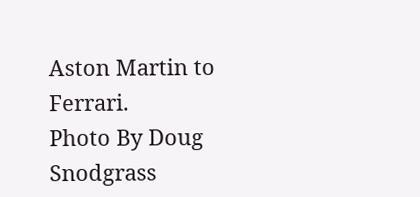Aston Martin to Ferrari.
Photo By Doug Snodgrass